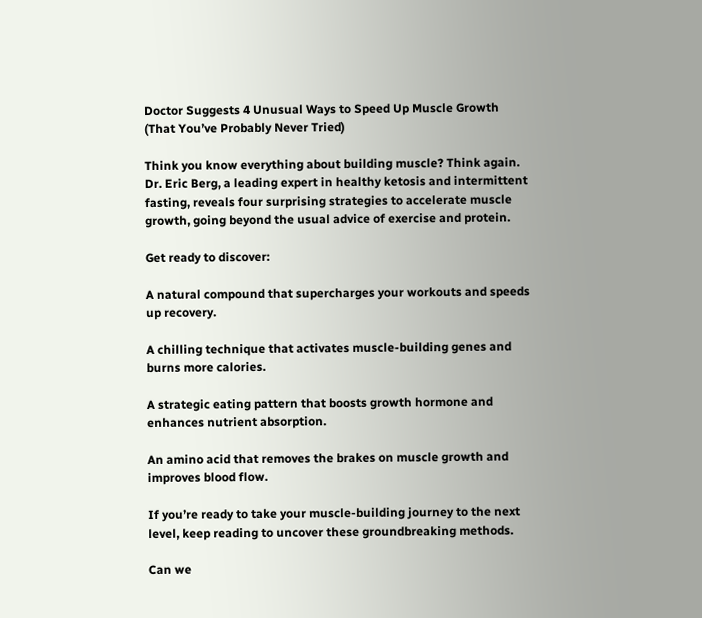Doctor Suggests 4 Unusual Ways to Speed Up Muscle Growth (That You’ve Probably Never Tried)

Think you know everything about building muscle? Think again. Dr. Eric Berg, a leading expert in healthy ketosis and intermittent fasting, reveals four surprising strategies to accelerate muscle growth, going beyond the usual advice of exercise and protein.

Get ready to discover:

A natural compound that supercharges your workouts and speeds up recovery.

A chilling technique that activates muscle-building genes and burns more calories.

A strategic eating pattern that boosts growth hormone and enhances nutrient absorption.

An amino acid that removes the brakes on muscle growth and improves blood flow.

If you’re ready to take your muscle-building journey to the next level, keep reading to uncover these groundbreaking methods.

Can we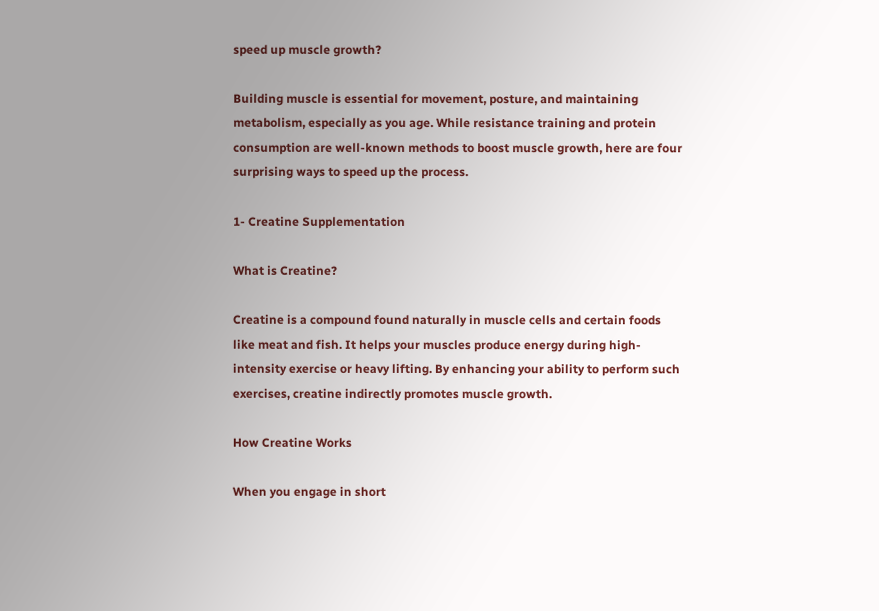speed up muscle growth?

Building muscle is essential for movement, posture, and maintaining metabolism, especially as you age. While resistance training and protein consumption are well-known methods to boost muscle growth, here are four surprising ways to speed up the process.

1- Creatine Supplementation

What is Creatine?

Creatine is a compound found naturally in muscle cells and certain foods like meat and fish. It helps your muscles produce energy during high-intensity exercise or heavy lifting. By enhancing your ability to perform such exercises, creatine indirectly promotes muscle growth.

How Creatine Works

When you engage in short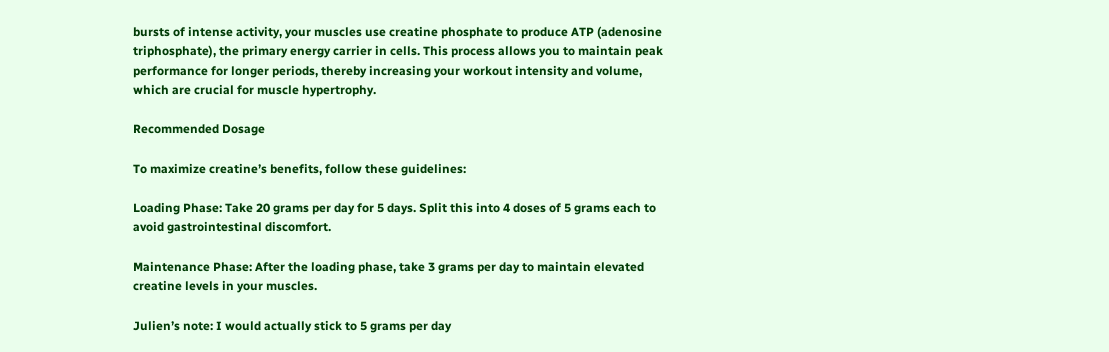bursts of intense activity, your muscles use creatine phosphate to produce ATP (adenosine triphosphate), the primary energy carrier in cells. This process allows you to maintain peak performance for longer periods, thereby increasing your workout intensity and volume, which are crucial for muscle hypertrophy.

Recommended Dosage

To maximize creatine’s benefits, follow these guidelines:

Loading Phase: Take 20 grams per day for 5 days. Split this into 4 doses of 5 grams each to avoid gastrointestinal discomfort.

Maintenance Phase: After the loading phase, take 3 grams per day to maintain elevated creatine levels in your muscles.

Julien’s note: I would actually stick to 5 grams per day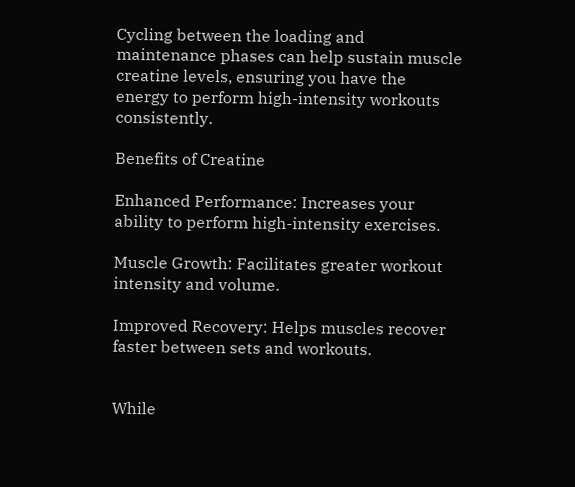Cycling between the loading and maintenance phases can help sustain muscle creatine levels, ensuring you have the energy to perform high-intensity workouts consistently.

Benefits of Creatine

Enhanced Performance: Increases your ability to perform high-intensity exercises.

Muscle Growth: Facilitates greater workout intensity and volume.

Improved Recovery: Helps muscles recover faster between sets and workouts.


While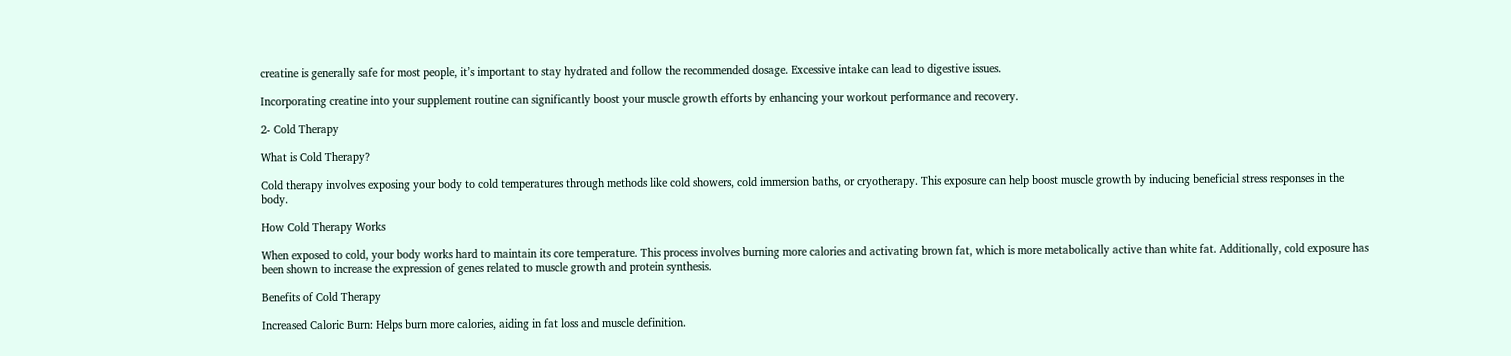creatine is generally safe for most people, it’s important to stay hydrated and follow the recommended dosage. Excessive intake can lead to digestive issues.

Incorporating creatine into your supplement routine can significantly boost your muscle growth efforts by enhancing your workout performance and recovery.

2- Cold Therapy

What is Cold Therapy?

Cold therapy involves exposing your body to cold temperatures through methods like cold showers, cold immersion baths, or cryotherapy. This exposure can help boost muscle growth by inducing beneficial stress responses in the body.

How Cold Therapy Works

When exposed to cold, your body works hard to maintain its core temperature. This process involves burning more calories and activating brown fat, which is more metabolically active than white fat. Additionally, cold exposure has been shown to increase the expression of genes related to muscle growth and protein synthesis.

Benefits of Cold Therapy

Increased Caloric Burn: Helps burn more calories, aiding in fat loss and muscle definition.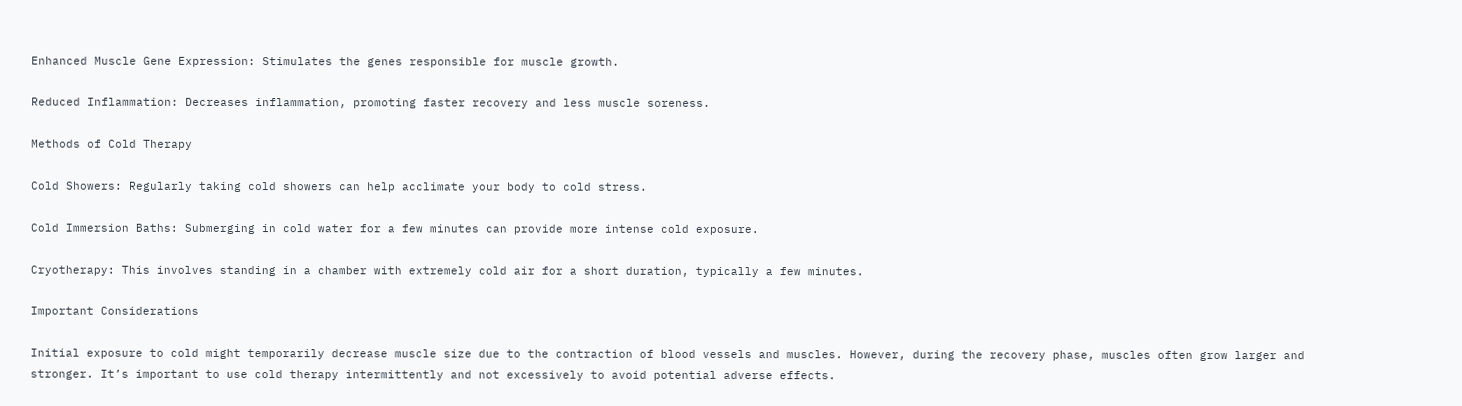Enhanced Muscle Gene Expression: Stimulates the genes responsible for muscle growth.

Reduced Inflammation: Decreases inflammation, promoting faster recovery and less muscle soreness.

Methods of Cold Therapy

Cold Showers: Regularly taking cold showers can help acclimate your body to cold stress.

Cold Immersion Baths: Submerging in cold water for a few minutes can provide more intense cold exposure.

Cryotherapy: This involves standing in a chamber with extremely cold air for a short duration, typically a few minutes.

Important Considerations

Initial exposure to cold might temporarily decrease muscle size due to the contraction of blood vessels and muscles. However, during the recovery phase, muscles often grow larger and stronger. It’s important to use cold therapy intermittently and not excessively to avoid potential adverse effects.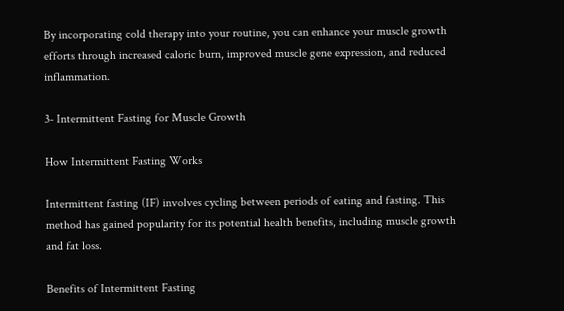By incorporating cold therapy into your routine, you can enhance your muscle growth efforts through increased caloric burn, improved muscle gene expression, and reduced inflammation.

3- Intermittent Fasting for Muscle Growth

How Intermittent Fasting Works

Intermittent fasting (IF) involves cycling between periods of eating and fasting. This method has gained popularity for its potential health benefits, including muscle growth and fat loss.

Benefits of Intermittent Fasting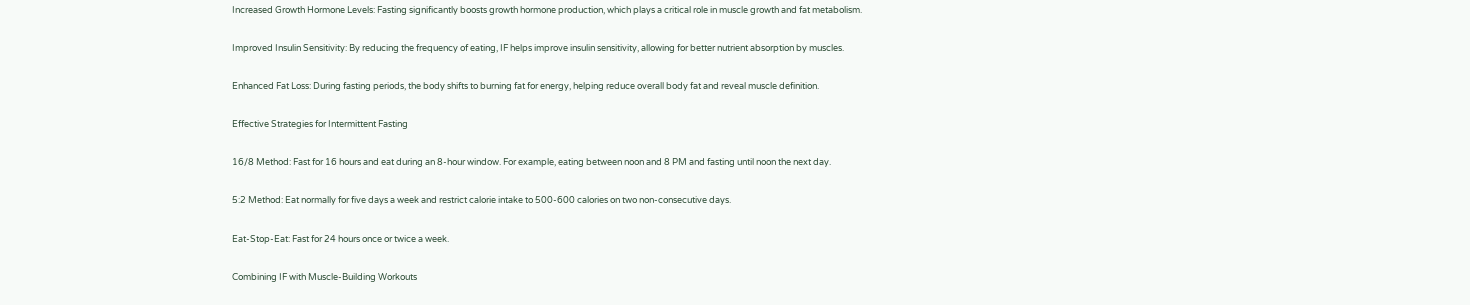Increased Growth Hormone Levels: Fasting significantly boosts growth hormone production, which plays a critical role in muscle growth and fat metabolism.

Improved Insulin Sensitivity: By reducing the frequency of eating, IF helps improve insulin sensitivity, allowing for better nutrient absorption by muscles.

Enhanced Fat Loss: During fasting periods, the body shifts to burning fat for energy, helping reduce overall body fat and reveal muscle definition.

Effective Strategies for Intermittent Fasting

16/8 Method: Fast for 16 hours and eat during an 8-hour window. For example, eating between noon and 8 PM and fasting until noon the next day.

5:2 Method: Eat normally for five days a week and restrict calorie intake to 500-600 calories on two non-consecutive days.

Eat-Stop-Eat: Fast for 24 hours once or twice a week.

Combining IF with Muscle-Building Workouts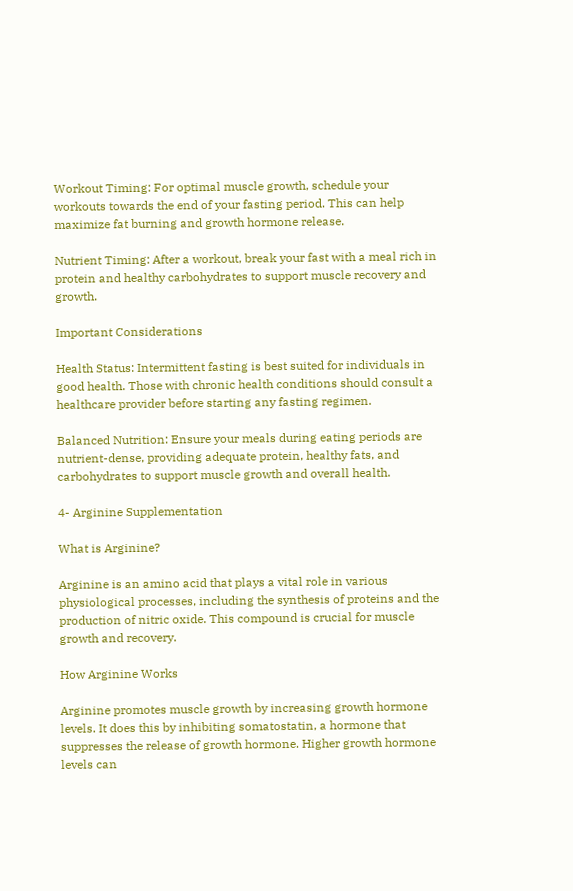Workout Timing: For optimal muscle growth, schedule your workouts towards the end of your fasting period. This can help maximize fat burning and growth hormone release.

Nutrient Timing: After a workout, break your fast with a meal rich in protein and healthy carbohydrates to support muscle recovery and growth.

Important Considerations

Health Status: Intermittent fasting is best suited for individuals in good health. Those with chronic health conditions should consult a healthcare provider before starting any fasting regimen.

Balanced Nutrition: Ensure your meals during eating periods are nutrient-dense, providing adequate protein, healthy fats, and carbohydrates to support muscle growth and overall health.

4- Arginine Supplementation

What is Arginine?

Arginine is an amino acid that plays a vital role in various physiological processes, including the synthesis of proteins and the production of nitric oxide. This compound is crucial for muscle growth and recovery.

How Arginine Works

Arginine promotes muscle growth by increasing growth hormone levels. It does this by inhibiting somatostatin, a hormone that suppresses the release of growth hormone. Higher growth hormone levels can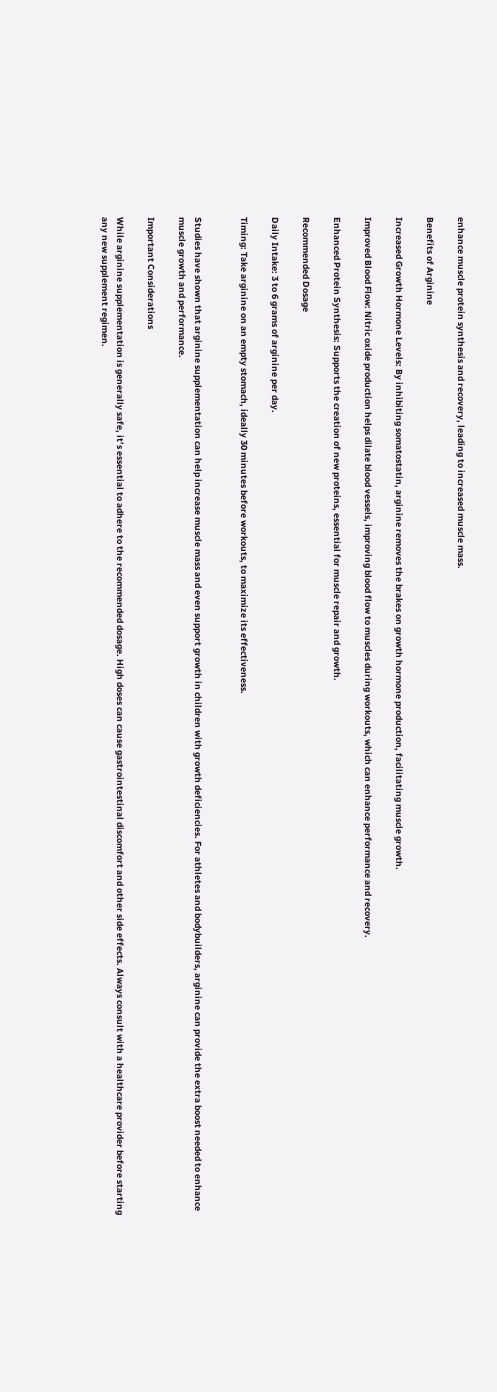enhance muscle protein synthesis and recovery, leading to increased muscle mass.

Benefits of Arginine

Increased Growth Hormone Levels: By inhibiting somatostatin, arginine removes the brakes on growth hormone production, facilitating muscle growth.

Improved Blood Flow: Nitric oxide production helps dilate blood vessels, improving blood flow to muscles during workouts, which can enhance performance and recovery.

Enhanced Protein Synthesis: Supports the creation of new proteins, essential for muscle repair and growth.

Recommended Dosage

Daily Intake: 3 to 6 grams of arginine per day.

Timing: Take arginine on an empty stomach, ideally 30 minutes before workouts, to maximize its effectiveness.


Studies have shown that arginine supplementation can help increase muscle mass and even support growth in children with growth deficiencies. For athletes and bodybuilders, arginine can provide the extra boost needed to enhance muscle growth and performance.

Important Considerations

While arginine supplementation is generally safe, it’s essential to adhere to the recommended dosage. High doses can cause gastrointestinal discomfort and other side effects. Always consult with a healthcare provider before starting any new supplement regimen.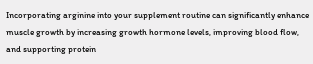Incorporating arginine into your supplement routine can significantly enhance muscle growth by increasing growth hormone levels, improving blood flow, and supporting protein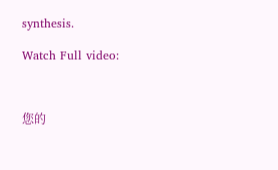synthesis.

Watch Full video:



您的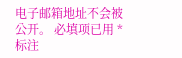电子邮箱地址不会被公开。 必填项已用 * 标注